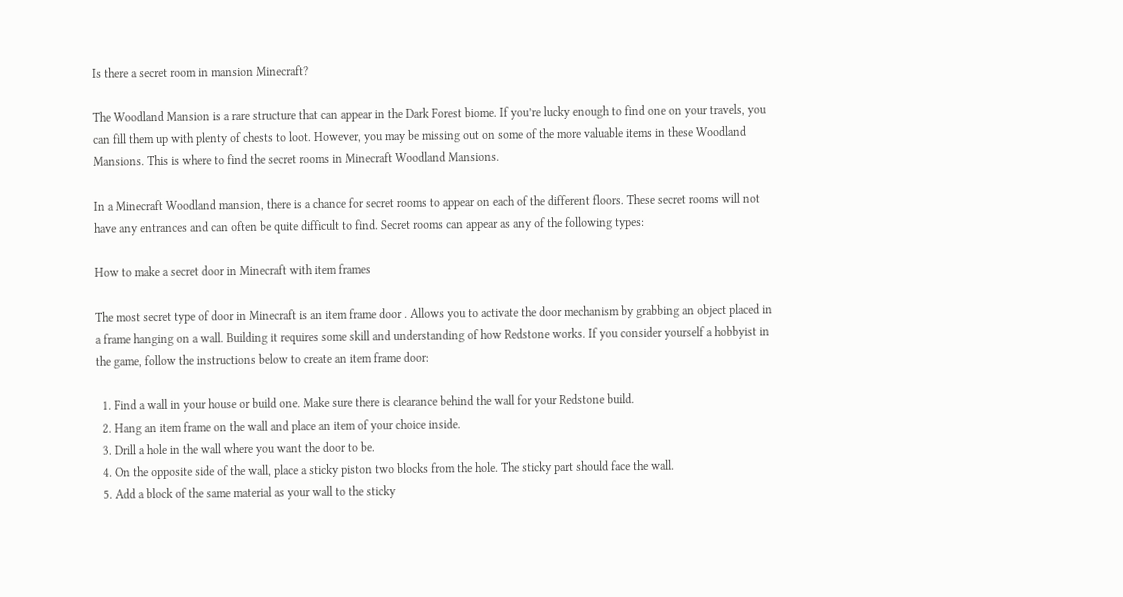Is there a secret room in mansion Minecraft?

The Woodland Mansion is a rare structure that can appear in the Dark Forest biome. If you’re lucky enough to find one on your travels, you can fill them up with plenty of chests to loot. However, you may be missing out on some of the more valuable items in these Woodland Mansions. This is where to find the secret rooms in Minecraft Woodland Mansions.

In a Minecraft Woodland mansion, there is a chance for secret rooms to appear on each of the different floors. These secret rooms will not have any entrances and can often be quite difficult to find. Secret rooms can appear as any of the following types:

How to make a secret door in Minecraft with item frames

The most secret type of door in Minecraft is an item frame door . Allows you to activate the door mechanism by grabbing an object placed in a frame hanging on a wall. Building it requires some skill and understanding of how Redstone works. If you consider yourself a hobbyist in the game, follow the instructions below to create an item frame door:

  1. Find a wall in your house or build one. Make sure there is clearance behind the wall for your Redstone build.
  2. Hang an item frame on the wall and place an item of your choice inside.
  3. Drill a hole in the wall where you want the door to be.
  4. On the opposite side of the wall, place a sticky piston two blocks from the hole. The sticky part should face the wall.
  5. Add a block of the same material as your wall to the sticky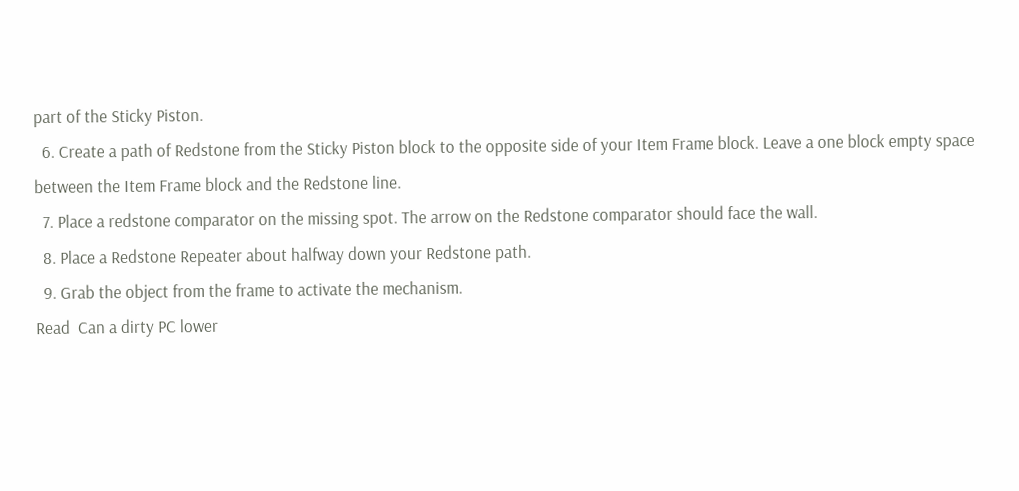part of the Sticky Piston.
  6. Create a path of Redstone from the Sticky Piston block to the opposite side of your Item Frame block. Leave a one block empty space between the Item Frame block and the Redstone line.
  7. Place a redstone comparator on the missing spot. The arrow on the Redstone comparator should face the wall.
  8. Place a Redstone Repeater about halfway down your Redstone path.
  9. Grab the object from the frame to activate the mechanism.
Read  Can a dirty PC lower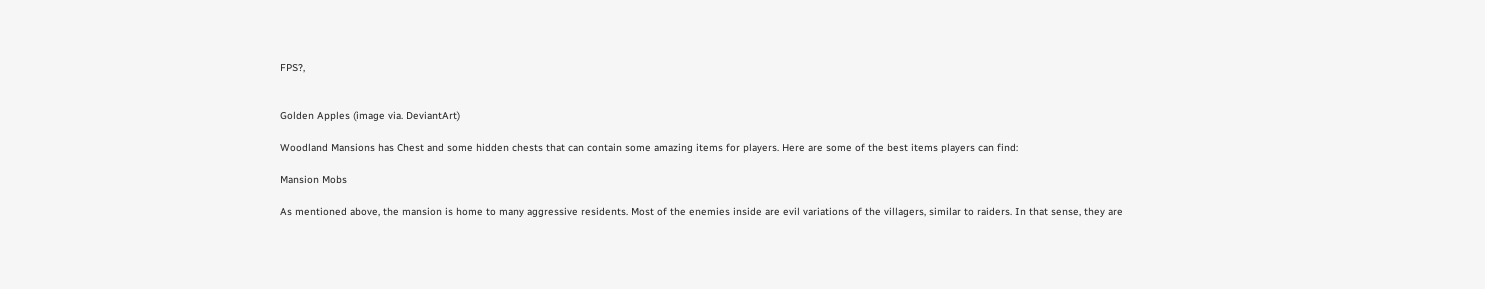FPS?,


Golden Apples (image via. DeviantArt)

Woodland Mansions has Chest and some hidden chests that can contain some amazing items for players. Here are some of the best items players can find:

Mansion Mobs

As mentioned above, the mansion is home to many aggressive residents. Most of the enemies inside are evil variations of the villagers, similar to raiders. In that sense, they are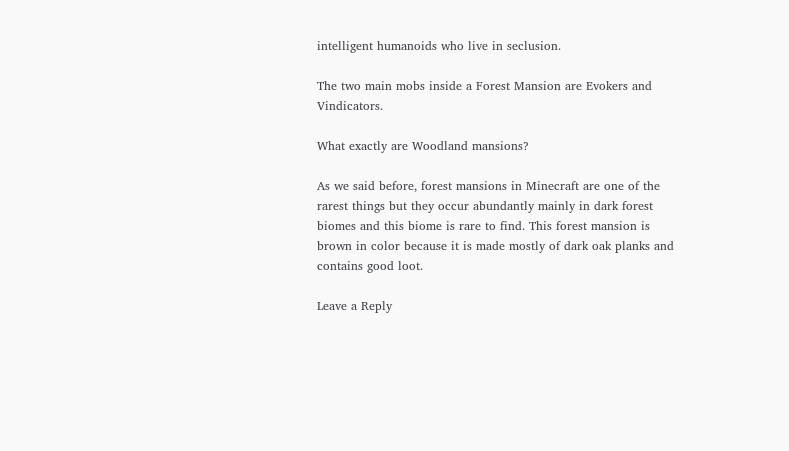intelligent humanoids who live in seclusion.

The two main mobs inside a Forest Mansion are Evokers and Vindicators.

What exactly are Woodland mansions?

As we said before, forest mansions in Minecraft are one of the rarest things but they occur abundantly mainly in dark forest biomes and this biome is rare to find. This forest mansion is brown in color because it is made mostly of dark oak planks and contains good loot.

Leave a Reply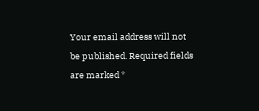Your email address will not be published. Required fields are marked *